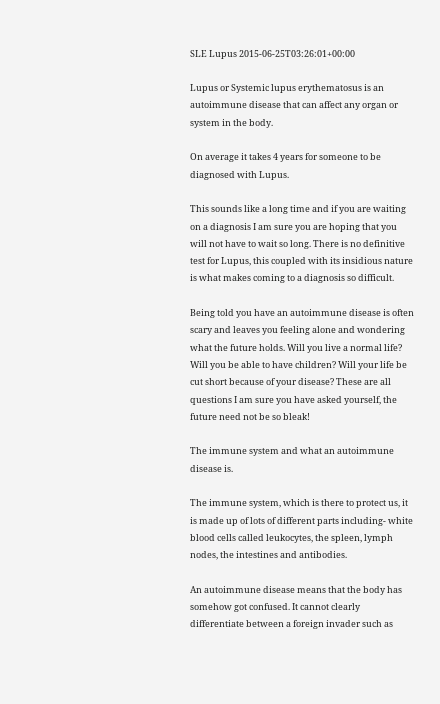SLE Lupus 2015-06-25T03:26:01+00:00

Lupus or Systemic lupus erythematosus is an autoimmune disease that can affect any organ or system in the body.

On average it takes 4 years for someone to be diagnosed with Lupus.

This sounds like a long time and if you are waiting on a diagnosis I am sure you are hoping that you will not have to wait so long. There is no definitive test for Lupus, this coupled with its insidious nature is what makes coming to a diagnosis so difficult.

Being told you have an autoimmune disease is often scary and leaves you feeling alone and wondering what the future holds. Will you live a normal life? Will you be able to have children? Will your life be cut short because of your disease? These are all questions I am sure you have asked yourself, the future need not be so bleak!

The immune system and what an autoimmune disease is.

The immune system, which is there to protect us, it is made up of lots of different parts including- white blood cells called leukocytes, the spleen, lymph nodes, the intestines and antibodies.

An autoimmune disease means that the body has somehow got confused. It cannot clearly differentiate between a foreign invader such as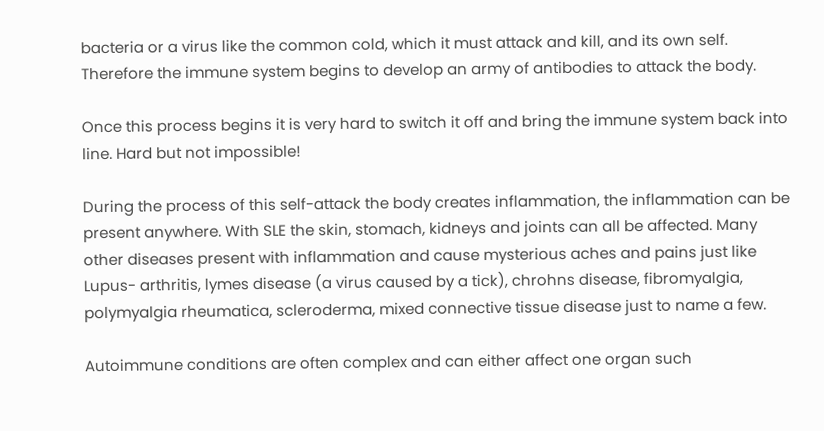bacteria or a virus like the common cold, which it must attack and kill, and its own self. Therefore the immune system begins to develop an army of antibodies to attack the body.

Once this process begins it is very hard to switch it off and bring the immune system back into line. Hard but not impossible!

During the process of this self-attack the body creates inflammation, the inflammation can be present anywhere. With SLE the skin, stomach, kidneys and joints can all be affected. Many other diseases present with inflammation and cause mysterious aches and pains just like Lupus- arthritis, lymes disease (a virus caused by a tick), chrohns disease, fibromyalgia, polymyalgia rheumatica, scleroderma, mixed connective tissue disease just to name a few.

Autoimmune conditions are often complex and can either affect one organ such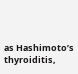as Hashimoto’s thyroiditis,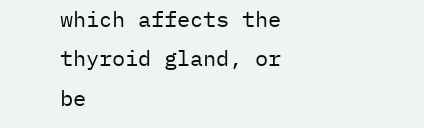which affects the thyroid gland, or be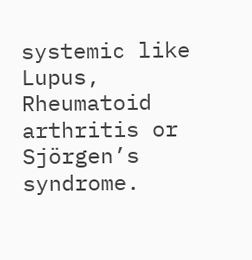systemic like Lupus, Rheumatoid arthritis or Sjörgen’s syndrome.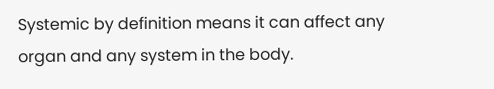Systemic by definition means it can affect any organ and any system in the body.